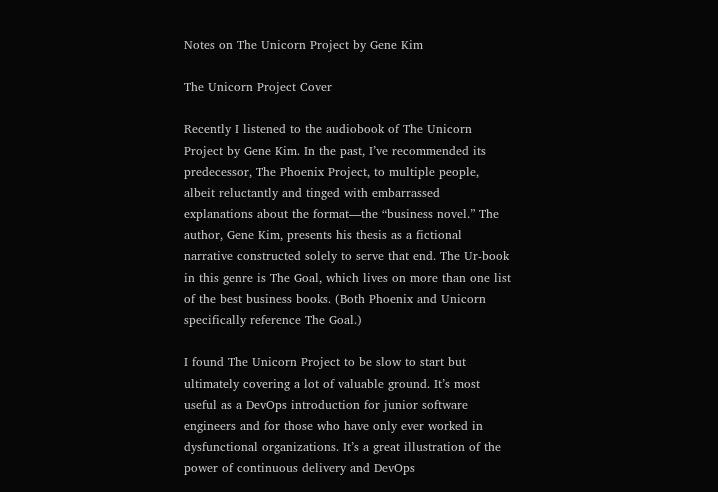Notes on The Unicorn Project by Gene Kim

The Unicorn Project Cover

Recently I listened to the audiobook of The Unicorn Project by Gene Kim. In the past, I’ve recommended its predecessor, The Phoenix Project, to multiple people, albeit reluctantly and tinged with embarrassed explanations about the format—the “business novel.” The author, Gene Kim, presents his thesis as a fictional narrative constructed solely to serve that end. The Ur-book in this genre is The Goal, which lives on more than one list of the best business books. (Both Phoenix and Unicorn specifically reference The Goal.)

I found The Unicorn Project to be slow to start but ultimately covering a lot of valuable ground. It’s most useful as a DevOps introduction for junior software engineers and for those who have only ever worked in dysfunctional organizations. It’s a great illustration of the power of continuous delivery and DevOps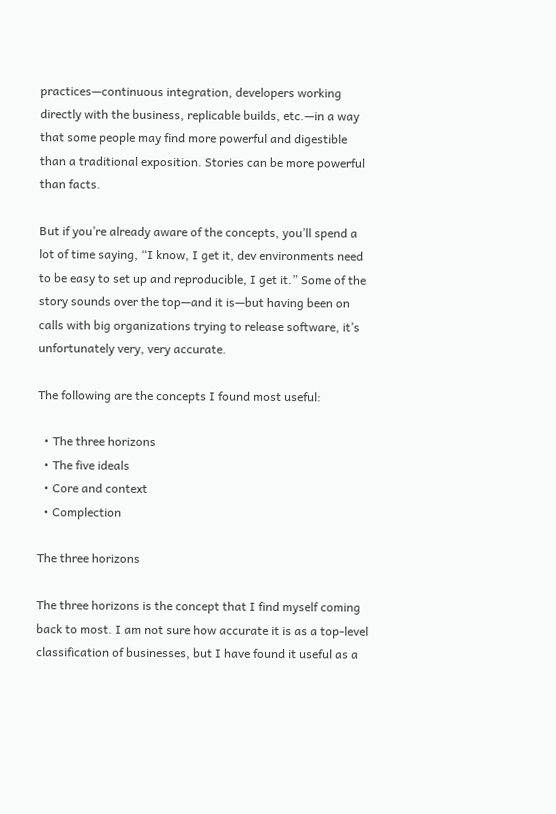practices—continuous integration, developers working directly with the business, replicable builds, etc.—in a way that some people may find more powerful and digestible than a traditional exposition. Stories can be more powerful than facts.

But if you’re already aware of the concepts, you’ll spend a lot of time saying, “I know, I get it, dev environments need to be easy to set up and reproducible, I get it.” Some of the story sounds over the top—and it is—but having been on calls with big organizations trying to release software, it’s unfortunately very, very accurate.

The following are the concepts I found most useful:

  • The three horizons
  • The five ideals
  • Core and context
  • Complection

The three horizons

The three horizons is the concept that I find myself coming back to most. I am not sure how accurate it is as a top-level classification of businesses, but I have found it useful as a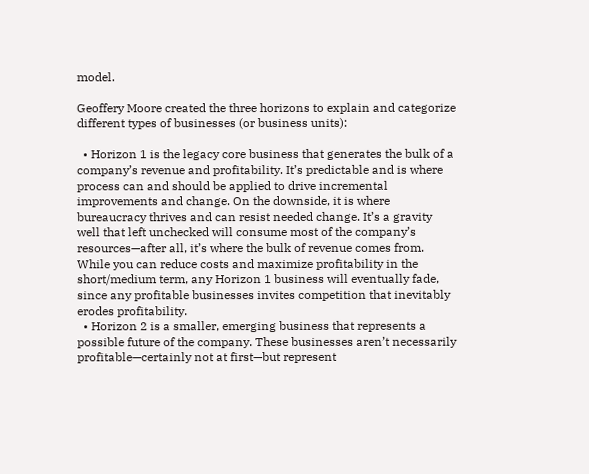model.

Geoffery Moore created the three horizons to explain and categorize different types of businesses (or business units):

  • Horizon 1 is the legacy core business that generates the bulk of a company’s revenue and profitability. It’s predictable and is where process can and should be applied to drive incremental improvements and change. On the downside, it is where bureaucracy thrives and can resist needed change. It’s a gravity well that left unchecked will consume most of the company’s resources—after all, it’s where the bulk of revenue comes from. While you can reduce costs and maximize profitability in the short/medium term, any Horizon 1 business will eventually fade, since any profitable businesses invites competition that inevitably erodes profitability.
  • Horizon 2 is a smaller, emerging business that represents a possible future of the company. These businesses aren’t necessarily profitable—certainly not at first—but represent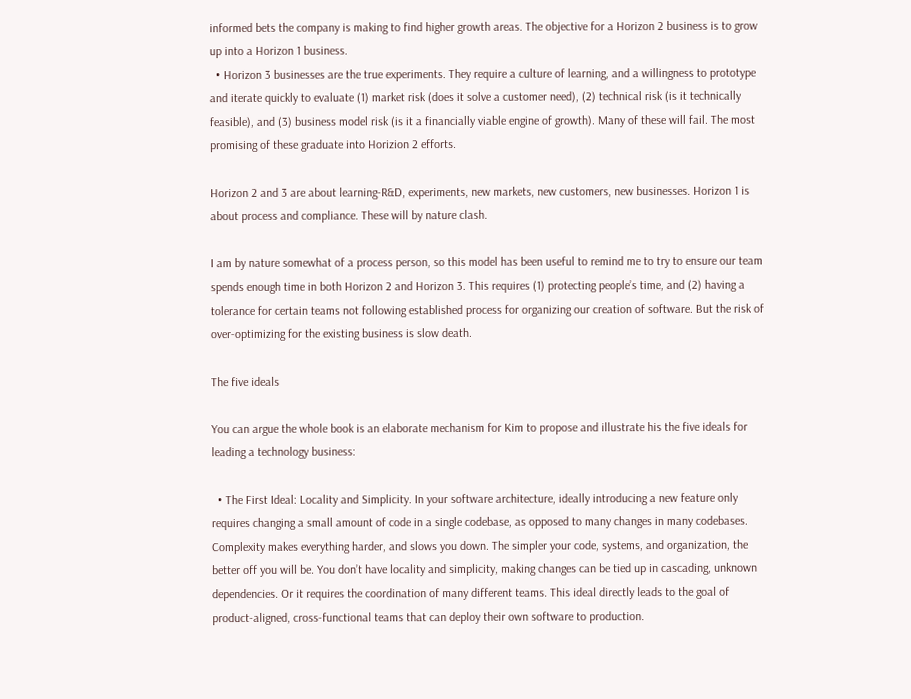informed bets the company is making to find higher growth areas. The objective for a Horizon 2 business is to grow up into a Horizon 1 business.
  • Horizon 3 businesses are the true experiments. They require a culture of learning, and a willingness to prototype and iterate quickly to evaluate (1) market risk (does it solve a customer need), (2) technical risk (is it technically feasible), and (3) business model risk (is it a financially viable engine of growth). Many of these will fail. The most promising of these graduate into Horizion 2 efforts.

Horizon 2 and 3 are about learning-R&D, experiments, new markets, new customers, new businesses. Horizon 1 is about process and compliance. These will by nature clash.

I am by nature somewhat of a process person, so this model has been useful to remind me to try to ensure our team spends enough time in both Horizon 2 and Horizon 3. This requires (1) protecting people’s time, and (2) having a tolerance for certain teams not following established process for organizing our creation of software. But the risk of over-optimizing for the existing business is slow death.

The five ideals

You can argue the whole book is an elaborate mechanism for Kim to propose and illustrate his the five ideals for leading a technology business:

  • The First Ideal: Locality and Simplicity. In your software architecture, ideally introducing a new feature only requires changing a small amount of code in a single codebase, as opposed to many changes in many codebases. Complexity makes everything harder, and slows you down. The simpler your code, systems, and organization, the better off you will be. You don’t have locality and simplicity, making changes can be tied up in cascading, unknown dependencies. Or it requires the coordination of many different teams. This ideal directly leads to the goal of product-aligned, cross-functional teams that can deploy their own software to production.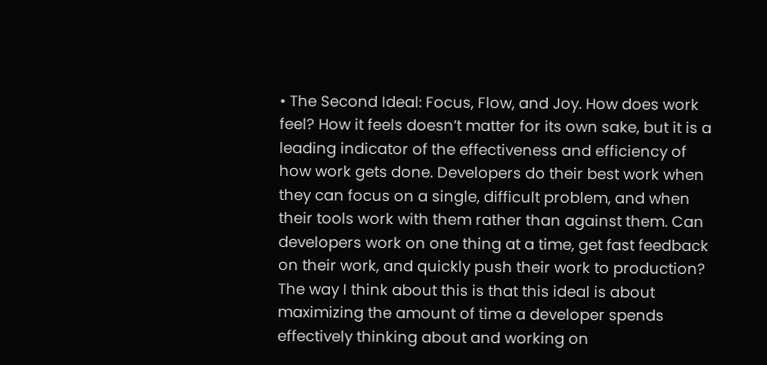• The Second Ideal: Focus, Flow, and Joy. How does work feel? How it feels doesn’t matter for its own sake, but it is a leading indicator of the effectiveness and efficiency of how work gets done. Developers do their best work when they can focus on a single, difficult problem, and when their tools work with them rather than against them. Can developers work on one thing at a time, get fast feedback on their work, and quickly push their work to production? The way I think about this is that this ideal is about maximizing the amount of time a developer spends effectively thinking about and working on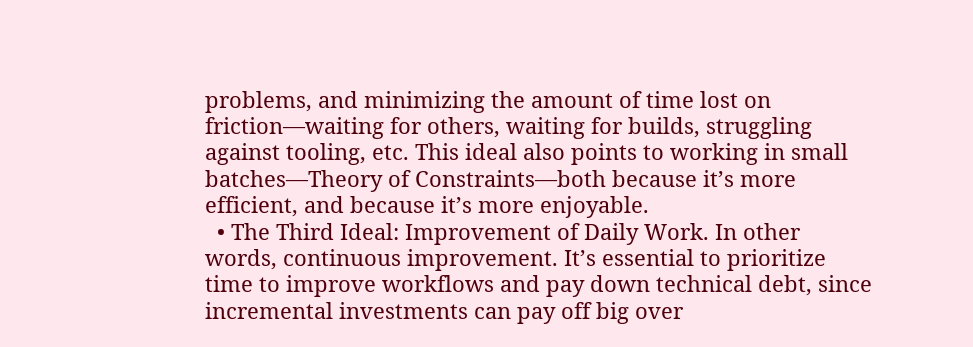problems, and minimizing the amount of time lost on friction—waiting for others, waiting for builds, struggling against tooling, etc. This ideal also points to working in small batches—Theory of Constraints—both because it’s more efficient, and because it’s more enjoyable.
  • The Third Ideal: Improvement of Daily Work. In other words, continuous improvement. It’s essential to prioritize time to improve workflows and pay down technical debt, since incremental investments can pay off big over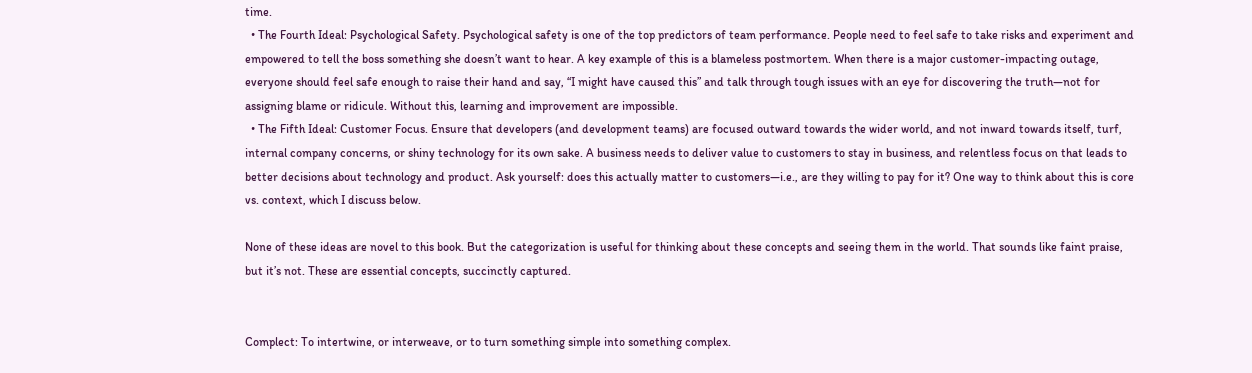time.
  • The Fourth Ideal: Psychological Safety. Psychological safety is one of the top predictors of team performance. People need to feel safe to take risks and experiment and empowered to tell the boss something she doesn’t want to hear. A key example of this is a blameless postmortem. When there is a major customer-impacting outage, everyone should feel safe enough to raise their hand and say, “I might have caused this” and talk through tough issues with an eye for discovering the truth—not for assigning blame or ridicule. Without this, learning and improvement are impossible.
  • The Fifth Ideal: Customer Focus. Ensure that developers (and development teams) are focused outward towards the wider world, and not inward towards itself, turf, internal company concerns, or shiny technology for its own sake. A business needs to deliver value to customers to stay in business, and relentless focus on that leads to better decisions about technology and product. Ask yourself: does this actually matter to customers—i.e., are they willing to pay for it? One way to think about this is core vs. context, which I discuss below.

None of these ideas are novel to this book. But the categorization is useful for thinking about these concepts and seeing them in the world. That sounds like faint praise, but it’s not. These are essential concepts, succinctly captured.


Complect: To intertwine, or interweave, or to turn something simple into something complex.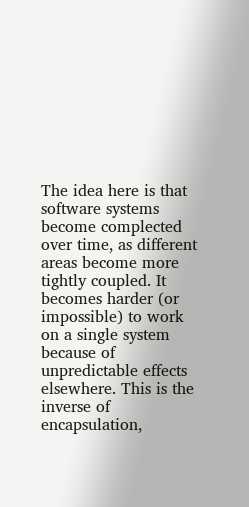The idea here is that software systems become complected over time, as different areas become more tightly coupled. It becomes harder (or impossible) to work on a single system because of unpredictable effects elsewhere. This is the inverse of encapsulation,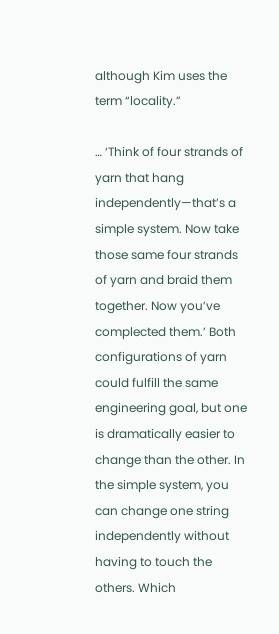although Kim uses the term “locality.”

… ‘Think of four strands of yarn that hang independently—that’s a simple system. Now take those same four strands of yarn and braid them together. Now you’ve complected them.’ Both configurations of yarn could fulfill the same engineering goal, but one is dramatically easier to change than the other. In the simple system, you can change one string independently without having to touch the others. Which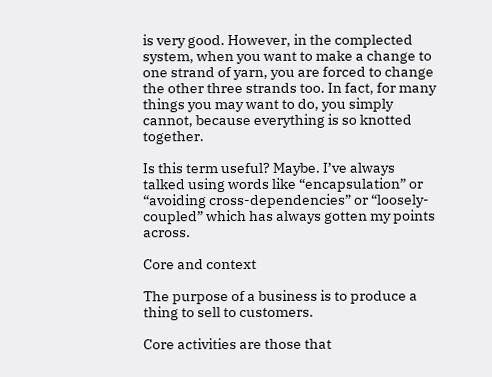is very good. However, in the complected system, when you want to make a change to one strand of yarn, you are forced to change the other three strands too. In fact, for many things you may want to do, you simply cannot, because everything is so knotted together.

Is this term useful? Maybe. I’ve always talked using words like “encapsulation” or “avoiding cross-dependencies” or “loosely-coupled” which has always gotten my points across.

Core and context

The purpose of a business is to produce a thing to sell to customers.

Core activities are those that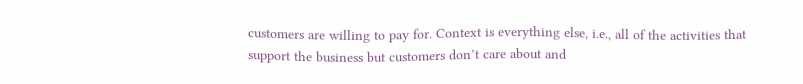customers are willing to pay for. Context is everything else, i.e., all of the activities that support the business but customers don’t care about and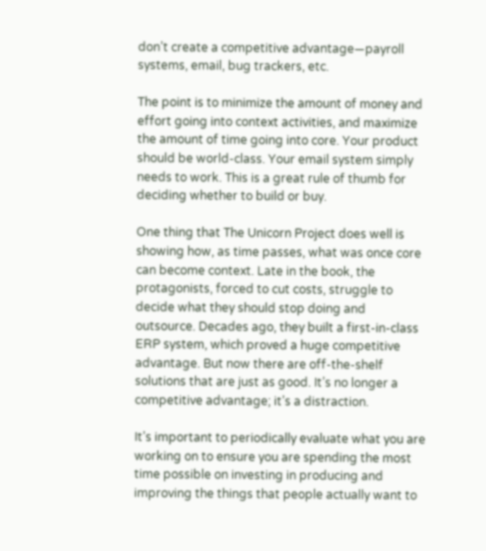don’t create a competitive advantage—payroll systems, email, bug trackers, etc.

The point is to minimize the amount of money and effort going into context activities, and maximize the amount of time going into core. Your product should be world-class. Your email system simply needs to work. This is a great rule of thumb for deciding whether to build or buy.

One thing that The Unicorn Project does well is showing how, as time passes, what was once core can become context. Late in the book, the protagonists, forced to cut costs, struggle to decide what they should stop doing and outsource. Decades ago, they built a first-in-class ERP system, which proved a huge competitive advantage. But now there are off-the-shelf solutions that are just as good. It’s no longer a competitive advantage; it’s a distraction.

It’s important to periodically evaluate what you are working on to ensure you are spending the most time possible on investing in producing and improving the things that people actually want to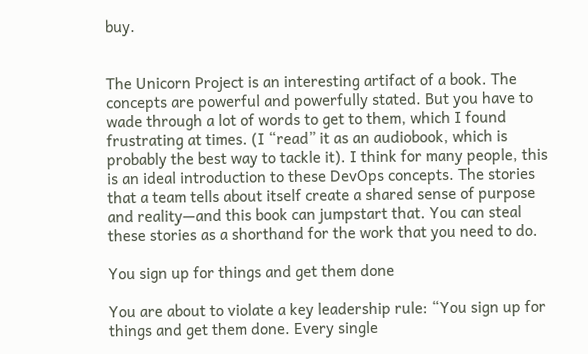buy.


The Unicorn Project is an interesting artifact of a book. The concepts are powerful and powerfully stated. But you have to wade through a lot of words to get to them, which I found frustrating at times. (I “read” it as an audiobook, which is probably the best way to tackle it). I think for many people, this is an ideal introduction to these DevOps concepts. The stories that a team tells about itself create a shared sense of purpose and reality—and this book can jumpstart that. You can steal these stories as a shorthand for the work that you need to do.

You sign up for things and get them done

You are about to violate a key leadership rule: “You sign up for things and get them done. Every single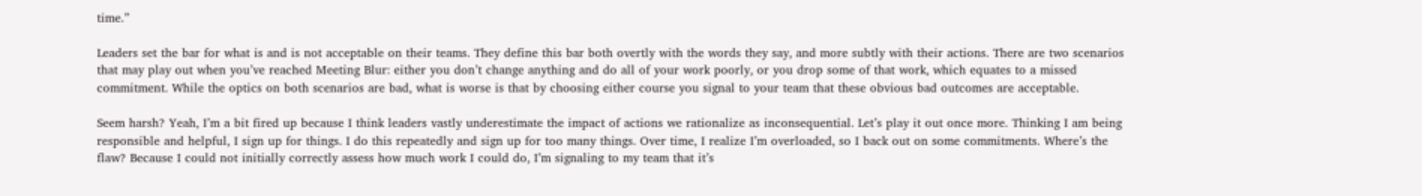time.”

Leaders set the bar for what is and is not acceptable on their teams. They define this bar both overtly with the words they say, and more subtly with their actions. There are two scenarios that may play out when you’ve reached Meeting Blur: either you don’t change anything and do all of your work poorly, or you drop some of that work, which equates to a missed commitment. While the optics on both scenarios are bad, what is worse is that by choosing either course you signal to your team that these obvious bad outcomes are acceptable.

Seem harsh? Yeah, I’m a bit fired up because I think leaders vastly underestimate the impact of actions we rationalize as inconsequential. Let’s play it out once more. Thinking I am being responsible and helpful, I sign up for things. I do this repeatedly and sign up for too many things. Over time, I realize I’m overloaded, so I back out on some commitments. Where’s the flaw? Because I could not initially correctly assess how much work I could do, I’m signaling to my team that it’s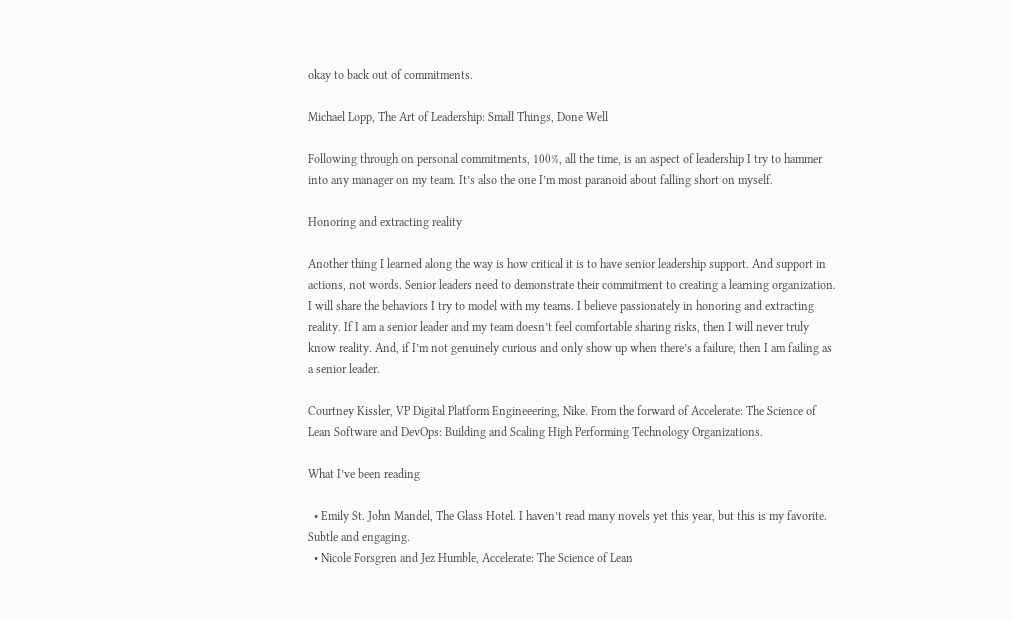okay to back out of commitments.

Michael Lopp, The Art of Leadership: Small Things, Done Well

Following through on personal commitments, 100%, all the time, is an aspect of leadership I try to hammer into any manager on my team. It’s also the one I’m most paranoid about falling short on myself.

Honoring and extracting reality

Another thing I learned along the way is how critical it is to have senior leadership support. And support in actions, not words. Senior leaders need to demonstrate their commitment to creating a learning organization. I will share the behaviors I try to model with my teams. I believe passionately in honoring and extracting reality. If I am a senior leader and my team doesn’t feel comfortable sharing risks, then I will never truly know reality. And, if I’m not genuinely curious and only show up when there’s a failure, then I am failing as a senior leader.

Courtney Kissler, VP Digital Platform Engineeering, Nike. From the forward of Accelerate: The Science of Lean Software and DevOps: Building and Scaling High Performing Technology Organizations.

What I’ve been reading

  • Emily St. John Mandel, The Glass Hotel. I haven’t read many novels yet this year, but this is my favorite. Subtle and engaging.
  • Nicole Forsgren and Jez Humble, Accelerate: The Science of Lean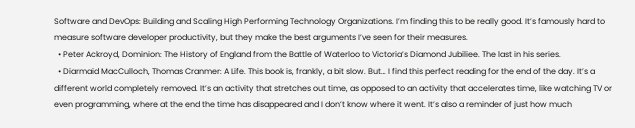Software and DevOps: Building and Scaling High Performing Technology Organizations. I’m finding this to be really good. It’s famously hard to measure software developer productivity, but they make the best arguments I’ve seen for their measures.
  • Peter Ackroyd, Dominion: The History of England from the Battle of Waterloo to Victoria’s Diamond Jubiliee. The last in his series.
  • Diarmaid MacCulloch, Thomas Cranmer: A Life. This book is, frankly, a bit slow. But… I find this perfect reading for the end of the day. It’s a different world completely removed. It’s an activity that stretches out time, as opposed to an activity that accelerates time, like watching TV or even programming, where at the end the time has disappeared and I don’t know where it went. It’s also a reminder of just how much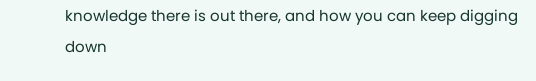knowledge there is out there, and how you can keep digging down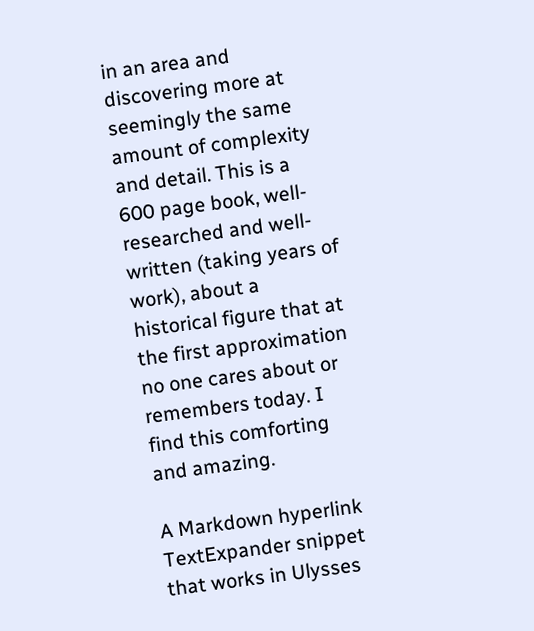in an area and discovering more at seemingly the same amount of complexity and detail. This is a 600 page book, well-researched and well-written (taking years of work), about a historical figure that at the first approximation no one cares about or remembers today. I find this comforting and amazing.

A Markdown hyperlink TextExpander snippet that works in Ulysses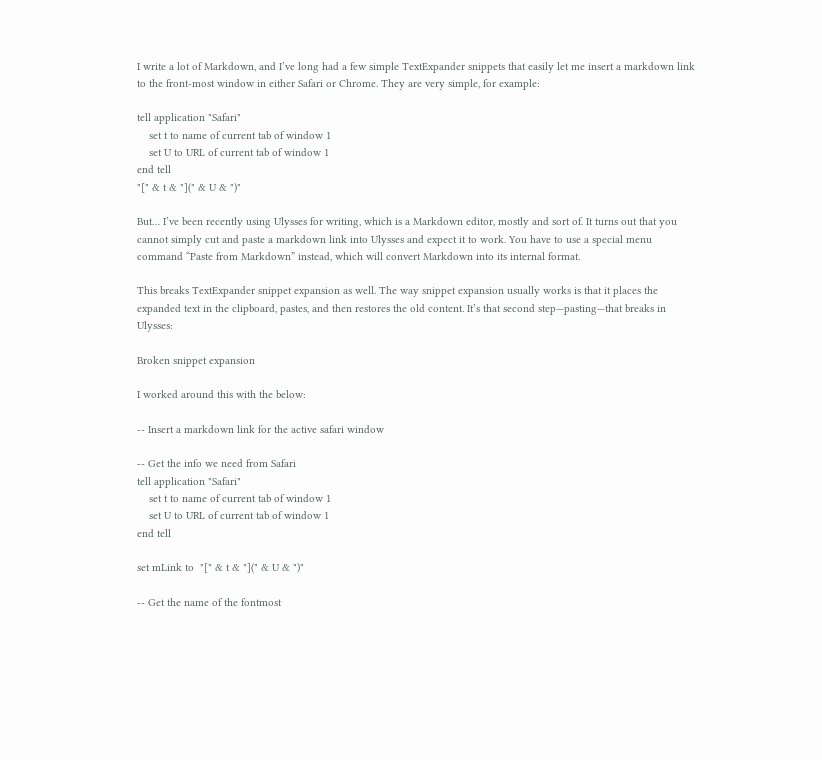I write a lot of Markdown, and I’ve long had a few simple TextExpander snippets that easily let me insert a markdown link to the front-most window in either Safari or Chrome. They are very simple, for example:

tell application "Safari"
    set t to name of current tab of window 1
    set U to URL of current tab of window 1
end tell
"[" & t & "](" & U & ")"

But… I’ve been recently using Ulysses for writing, which is a Markdown editor, mostly and sort of. It turns out that you cannot simply cut and paste a markdown link into Ulysses and expect it to work. You have to use a special menu command “Paste from Markdown” instead, which will convert Markdown into its internal format.

This breaks TextExpander snippet expansion as well. The way snippet expansion usually works is that it places the expanded text in the clipboard, pastes, and then restores the old content. It’s that second step—pasting—that breaks in Ulysses:

Broken snippet expansion

I worked around this with the below:

-- Insert a markdown link for the active safari window

-- Get the info we need from Safari
tell application "Safari"
    set t to name of current tab of window 1
    set U to URL of current tab of window 1
end tell

set mLink to  "[" & t & "](" & U & ")"

-- Get the name of the fontmost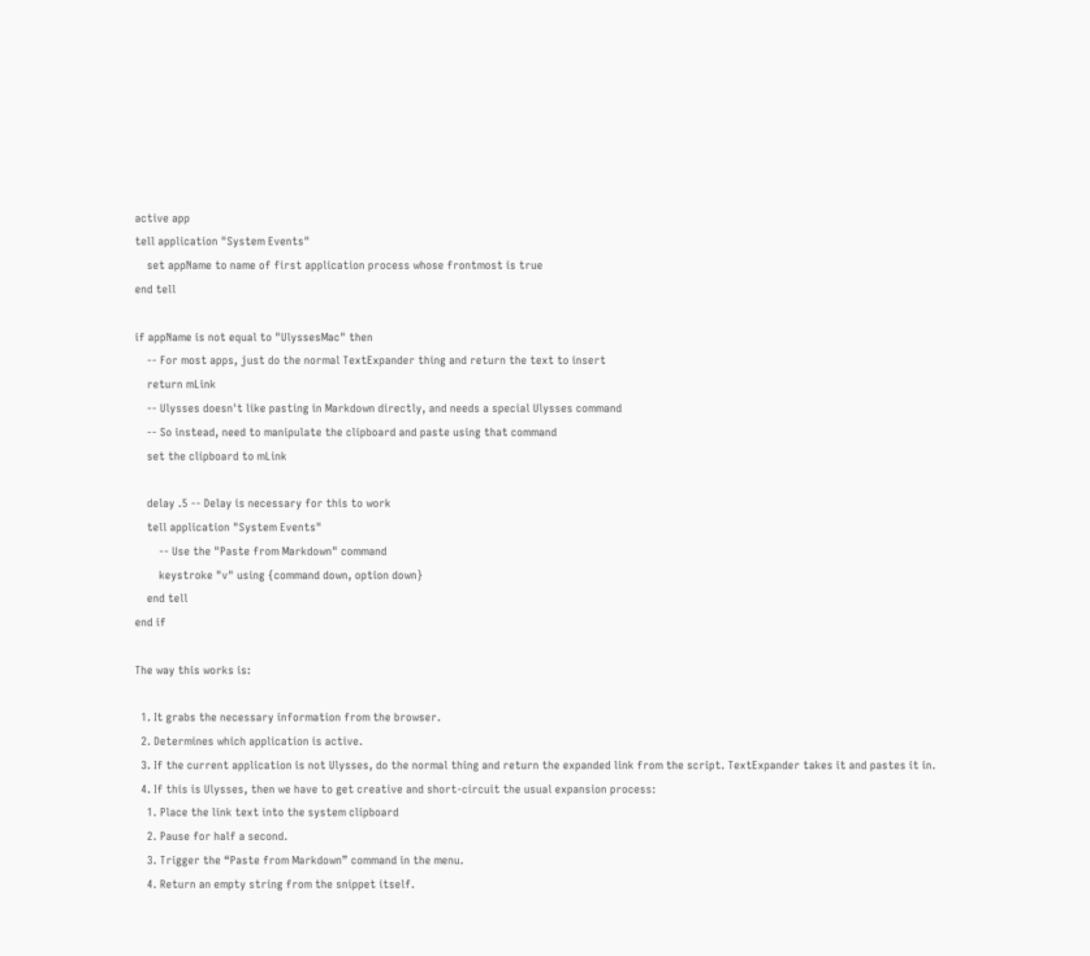active app
tell application "System Events"
    set appName to name of first application process whose frontmost is true
end tell

if appName is not equal to "UlyssesMac" then
    -- For most apps, just do the normal TextExpander thing and return the text to insert
    return mLink
    -- Ulysses doesn't like pasting in Markdown directly, and needs a special Ulysses command
    -- So instead, need to manipulate the clipboard and paste using that command
    set the clipboard to mLink

    delay .5 -- Delay is necessary for this to work
    tell application "System Events"
        -- Use the "Paste from Markdown" command
        keystroke "v" using {command down, option down}
    end tell
end if

The way this works is:

  1. It grabs the necessary information from the browser.
  2. Determines which application is active.
  3. If the current application is not Ulysses, do the normal thing and return the expanded link from the script. TextExpander takes it and pastes it in.
  4. If this is Ulysses, then we have to get creative and short-circuit the usual expansion process:
    1. Place the link text into the system clipboard
    2. Pause for half a second.
    3. Trigger the “Paste from Markdown” command in the menu.
    4. Return an empty string from the snippet itself.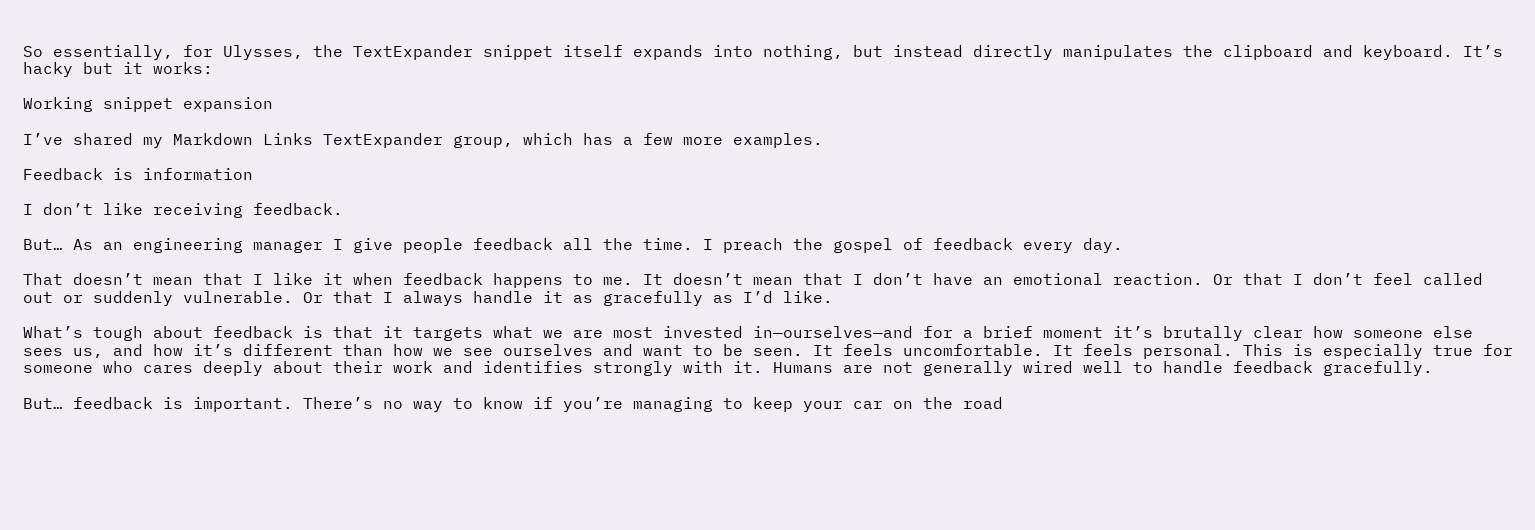So essentially, for Ulysses, the TextExpander snippet itself expands into nothing, but instead directly manipulates the clipboard and keyboard. It’s hacky but it works:

Working snippet expansion

I’ve shared my Markdown Links TextExpander group, which has a few more examples.

Feedback is information

I don’t like receiving feedback.

But… As an engineering manager I give people feedback all the time. I preach the gospel of feedback every day.

That doesn’t mean that I like it when feedback happens to me. It doesn’t mean that I don’t have an emotional reaction. Or that I don’t feel called out or suddenly vulnerable. Or that I always handle it as gracefully as I’d like.

What’s tough about feedback is that it targets what we are most invested in—ourselves—and for a brief moment it’s brutally clear how someone else sees us, and how it’s different than how we see ourselves and want to be seen. It feels uncomfortable. It feels personal. This is especially true for someone who cares deeply about their work and identifies strongly with it. Humans are not generally wired well to handle feedback gracefully.

But… feedback is important. There’s no way to know if you’re managing to keep your car on the road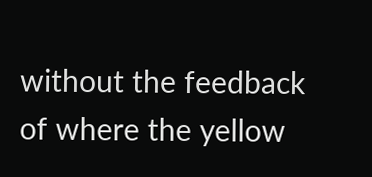without the feedback of where the yellow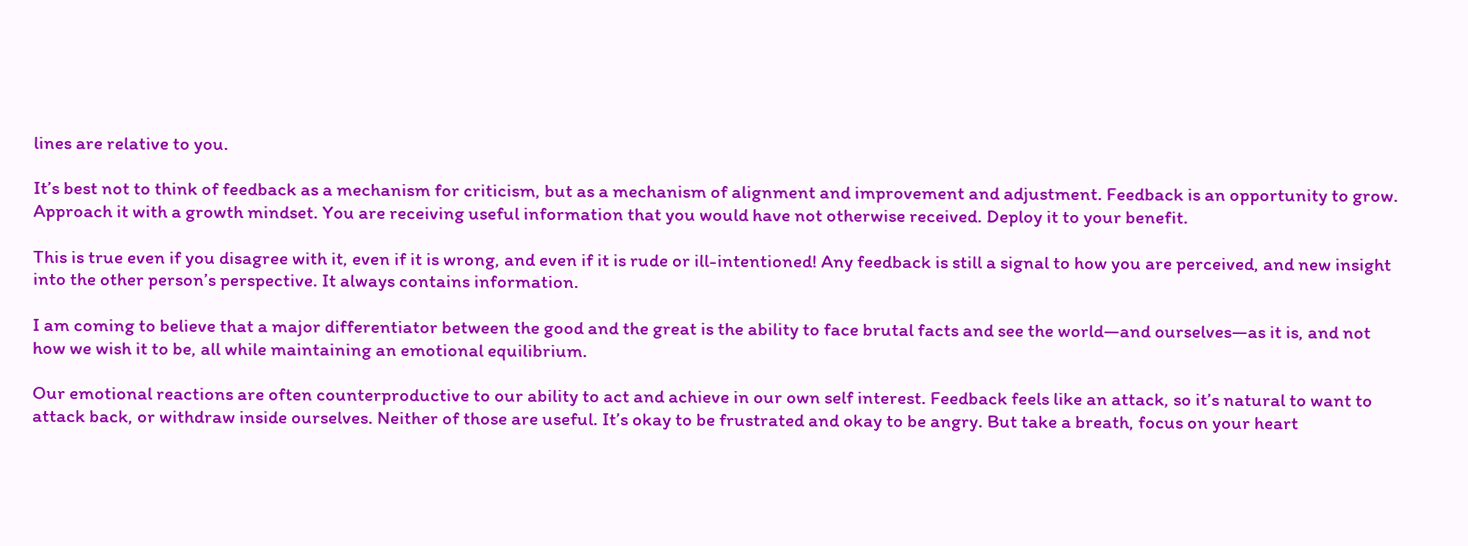lines are relative to you.

It’s best not to think of feedback as a mechanism for criticism, but as a mechanism of alignment and improvement and adjustment. Feedback is an opportunity to grow. Approach it with a growth mindset. You are receiving useful information that you would have not otherwise received. Deploy it to your benefit.

This is true even if you disagree with it, even if it is wrong, and even if it is rude or ill-intentioned! Any feedback is still a signal to how you are perceived, and new insight into the other person’s perspective. It always contains information.

I am coming to believe that a major differentiator between the good and the great is the ability to face brutal facts and see the world—and ourselves—as it is, and not how we wish it to be, all while maintaining an emotional equilibrium.

Our emotional reactions are often counterproductive to our ability to act and achieve in our own self interest. Feedback feels like an attack, so it’s natural to want to attack back, or withdraw inside ourselves. Neither of those are useful. It’s okay to be frustrated and okay to be angry. But take a breath, focus on your heart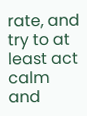rate, and try to at least act calm and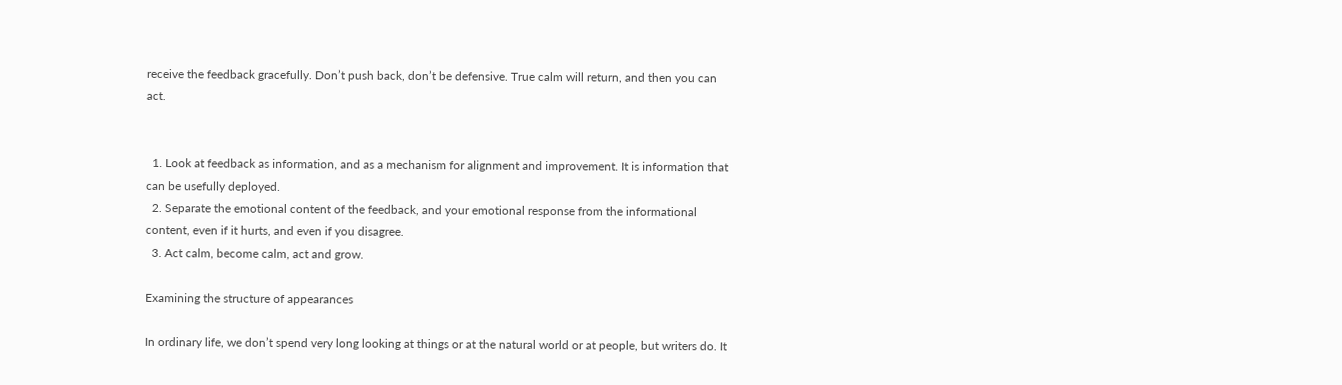receive the feedback gracefully. Don’t push back, don’t be defensive. True calm will return, and then you can act.


  1. Look at feedback as information, and as a mechanism for alignment and improvement. It is information that can be usefully deployed.
  2. Separate the emotional content of the feedback, and your emotional response from the informational content, even if it hurts, and even if you disagree.
  3. Act calm, become calm, act and grow.

Examining the structure of appearances

In ordinary life, we don’t spend very long looking at things or at the natural world or at people, but writers do. It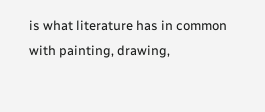is what literature has in common with painting, drawing,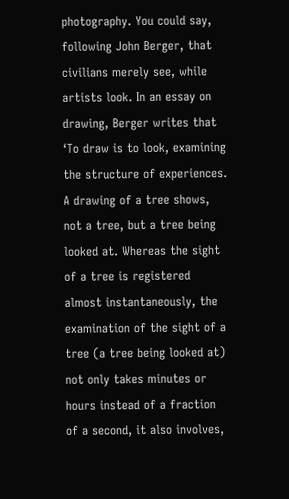photography. You could say, following John Berger, that civilians merely see, while artists look. In an essay on drawing, Berger writes that ‘To draw is to look, examining the structure of experiences. A drawing of a tree shows, not a tree, but a tree being looked at. Whereas the sight of a tree is registered almost instantaneously, the examination of the sight of a tree (a tree being looked at) not only takes minutes or hours instead of a fraction of a second, it also involves,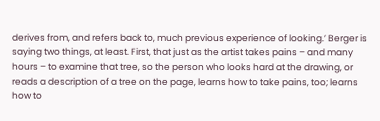derives from, and refers back to, much previous experience of looking.’ Berger is saying two things, at least. First, that just as the artist takes pains – and many hours – to examine that tree, so the person who looks hard at the drawing, or reads a description of a tree on the page, learns how to take pains, too; learns how to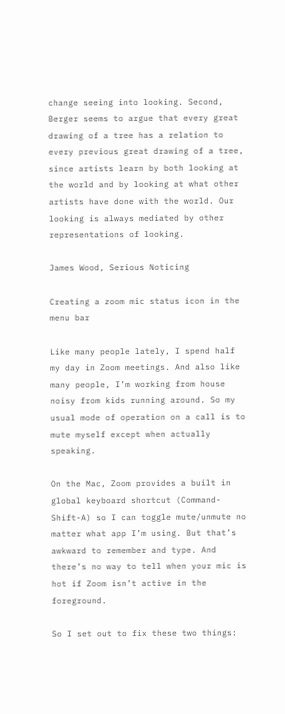change seeing into looking. Second, Berger seems to argue that every great drawing of a tree has a relation to every previous great drawing of a tree, since artists learn by both looking at the world and by looking at what other artists have done with the world. Our looking is always mediated by other representations of looking.

James Wood, Serious Noticing

Creating a zoom mic status icon in the menu bar

Like many people lately, I spend half my day in Zoom meetings. And also like many people, I’m working from house noisy from kids running around. So my usual mode of operation on a call is to mute myself except when actually speaking.

On the Mac, Zoom provides a built in global keyboard shortcut (Command-Shift-A) so I can toggle mute/unmute no matter what app I’m using. But that’s awkward to remember and type. And there’s no way to tell when your mic is hot if Zoom isn’t active in the foreground.

So I set out to fix these two things: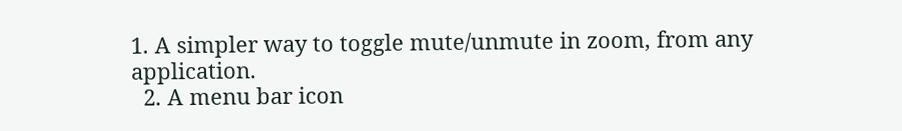1. A simpler way to toggle mute/unmute in zoom, from any application.
  2. A menu bar icon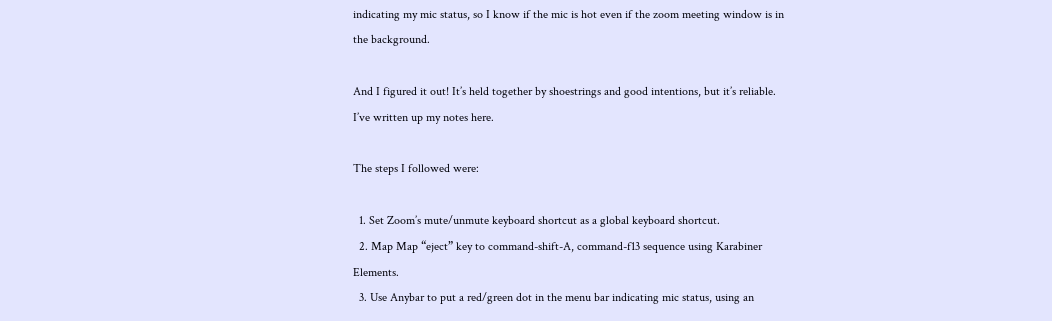indicating my mic status, so I know if the mic is hot even if the zoom meeting window is in the background.

And I figured it out! It’s held together by shoestrings and good intentions, but it’s reliable. I’ve written up my notes here.

The steps I followed were:

  1. Set Zoom’s mute/unmute keyboard shortcut as a global keyboard shortcut.
  2. Map Map “eject” key to command-shift-A, command-f13 sequence using Karabiner Elements.
  3. Use Anybar to put a red/green dot in the menu bar indicating mic status, using an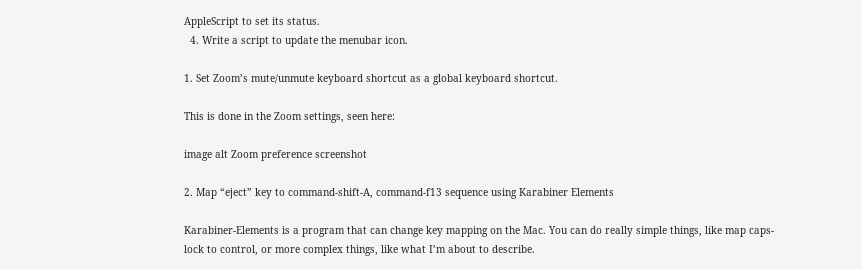AppleScript to set its status.
  4. Write a script to update the menubar icon.

1. Set Zoom’s mute/unmute keyboard shortcut as a global keyboard shortcut.

This is done in the Zoom settings, seen here:

image alt Zoom preference screenshot

2. Map “eject” key to command-shift-A, command-f13 sequence using Karabiner Elements

Karabiner-Elements is a program that can change key mapping on the Mac. You can do really simple things, like map caps-lock to control, or more complex things, like what I’m about to describe.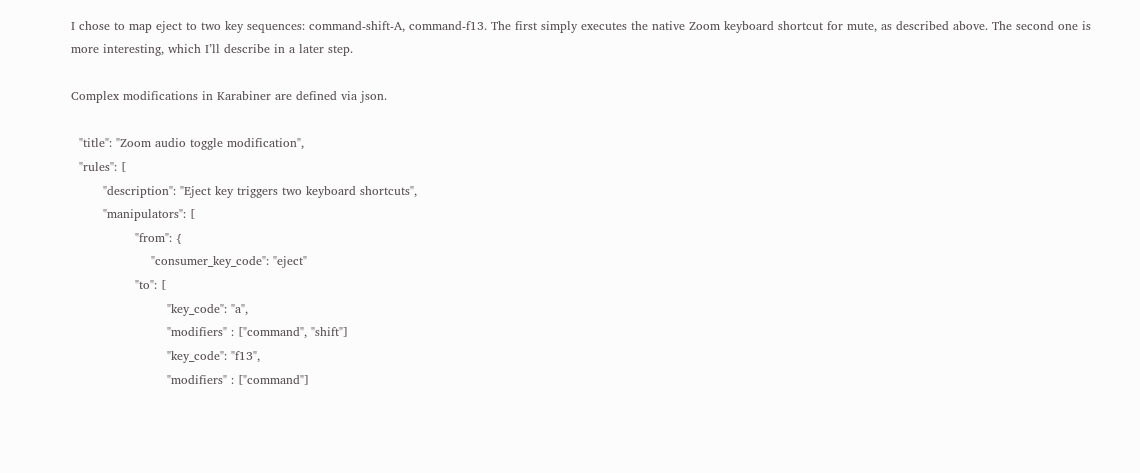I chose to map eject to two key sequences: command-shift-A, command-f13. The first simply executes the native Zoom keyboard shortcut for mute, as described above. The second one is more interesting, which I’ll describe in a later step.

Complex modifications in Karabiner are defined via json.

  "title": "Zoom audio toggle modification",
  "rules": [
        "description": "Eject key triggers two keyboard shortcuts",
        "manipulators": [
                "from": {
                    "consumer_key_code": "eject"
                "to": [
                        "key_code": "a",
                        "modifiers" : ["command", "shift"]
                        "key_code": "f13",
                        "modifiers" : ["command"]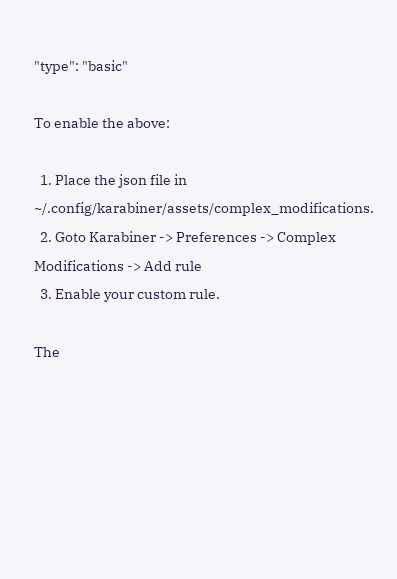"type": "basic"

To enable the above:

  1. Place the json file in ~/.config/karabiner/assets/complex_modifications.
  2. Goto Karabiner -> Preferences -> Complex Modifications -> Add rule
  3. Enable your custom rule.

The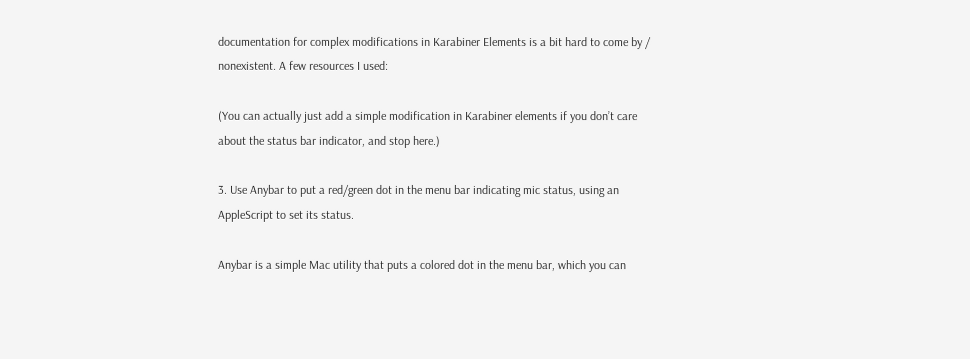documentation for complex modifications in Karabiner Elements is a bit hard to come by / nonexistent. A few resources I used:

(You can actually just add a simple modification in Karabiner elements if you don’t care about the status bar indicator, and stop here.)

3. Use Anybar to put a red/green dot in the menu bar indicating mic status, using an AppleScript to set its status.

Anybar is a simple Mac utility that puts a colored dot in the menu bar, which you can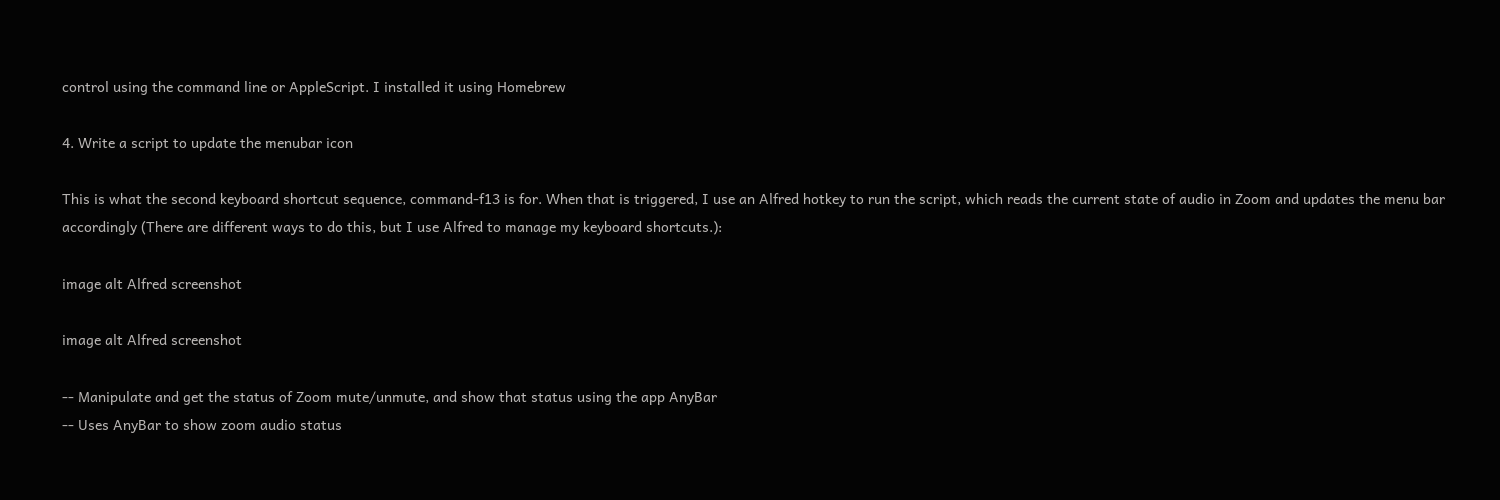control using the command line or AppleScript. I installed it using Homebrew

4. Write a script to update the menubar icon

This is what the second keyboard shortcut sequence, command-f13 is for. When that is triggered, I use an Alfred hotkey to run the script, which reads the current state of audio in Zoom and updates the menu bar accordingly (There are different ways to do this, but I use Alfred to manage my keyboard shortcuts.):

image alt Alfred screenshot

image alt Alfred screenshot

-- Manipulate and get the status of Zoom mute/unmute, and show that status using the app AnyBar
-- Uses AnyBar to show zoom audio status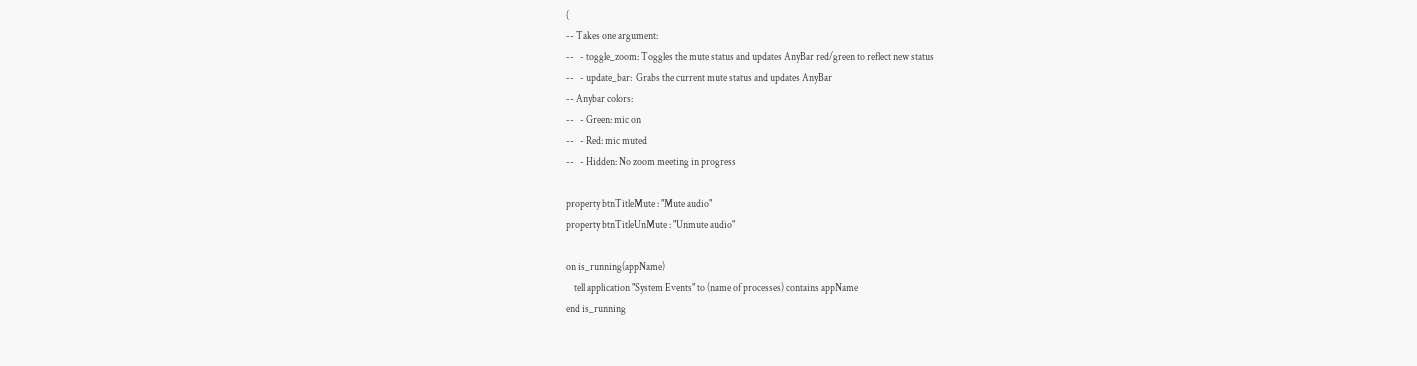(
-- Takes one argument:
--   - toggle_zoom: Toggles the mute status and updates AnyBar red/green to reflect new status
--   - update_bar:  Grabs the current mute status and updates AnyBar
-- Anybar colors:
--   - Green: mic on
--   - Red: mic muted
--   - Hidden: No zoom meeting in progress

property btnTitleMute : "Mute audio"
property btnTitleUnMute : "Unmute audio"

on is_running(appName)
    tell application "System Events" to (name of processes) contains appName
end is_running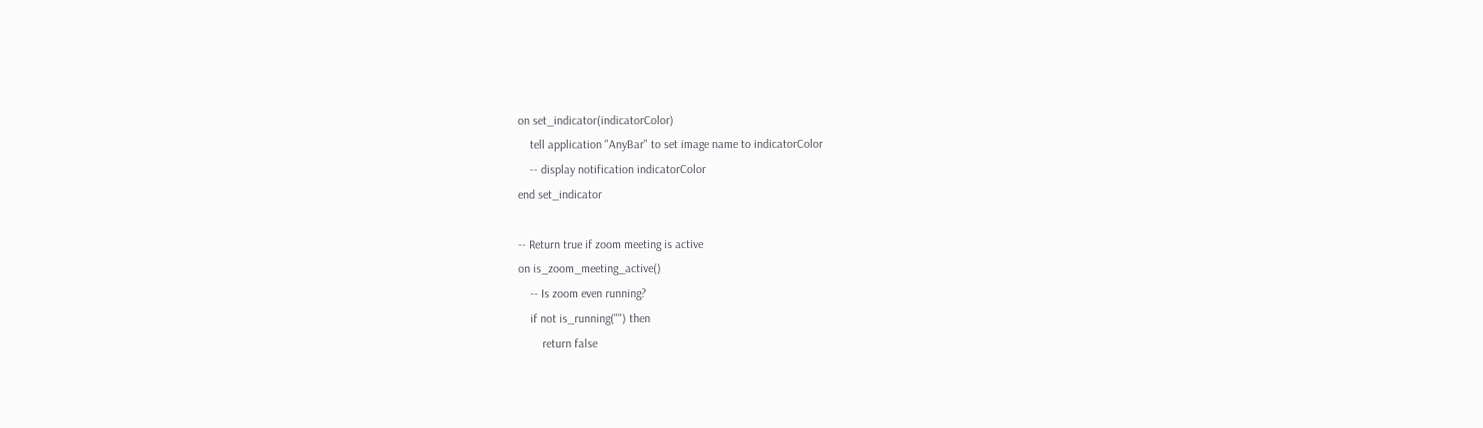on set_indicator(indicatorColor)
    tell application "AnyBar" to set image name to indicatorColor
    -- display notification indicatorColor
end set_indicator

-- Return true if zoom meeting is active
on is_zoom_meeting_active()
    -- Is zoom even running?
    if not is_running("") then
        return false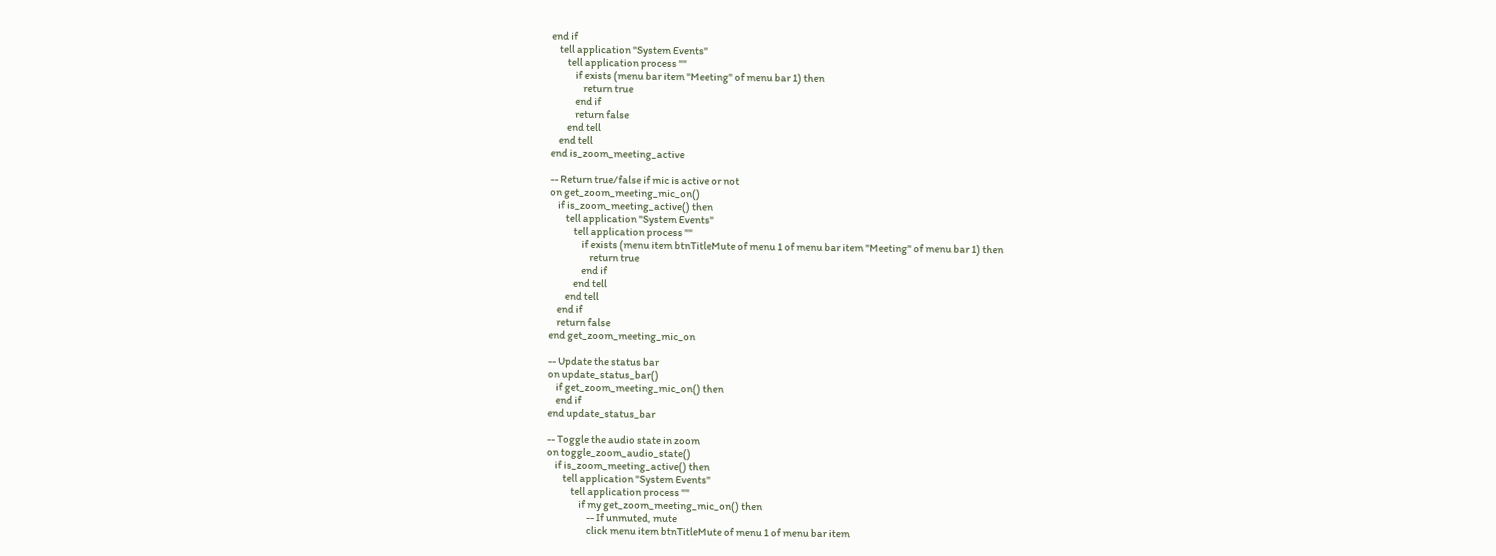end if
    tell application "System Events"
        tell application process ""
            if exists (menu bar item "Meeting" of menu bar 1) then
                return true
            end if
            return false
        end tell
    end tell
end is_zoom_meeting_active

-- Return true/false if mic is active or not
on get_zoom_meeting_mic_on()
    if is_zoom_meeting_active() then
        tell application "System Events"
            tell application process ""
                if exists (menu item btnTitleMute of menu 1 of menu bar item "Meeting" of menu bar 1) then
                    return true
                end if
            end tell
        end tell
    end if
    return false
end get_zoom_meeting_mic_on

-- Update the status bar
on update_status_bar()
    if get_zoom_meeting_mic_on() then
    end if
end update_status_bar

-- Toggle the audio state in zoom
on toggle_zoom_audio_state()
    if is_zoom_meeting_active() then
        tell application "System Events"
            tell application process ""
                if my get_zoom_meeting_mic_on() then
                    -- If unmuted, mute
                    click menu item btnTitleMute of menu 1 of menu bar item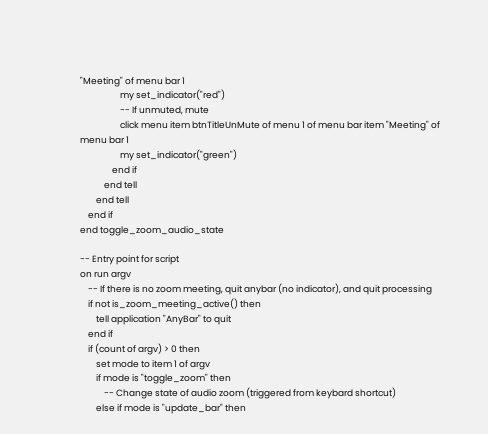"Meeting" of menu bar 1
                    my set_indicator("red")
                    -- If unmuted, mute
                    click menu item btnTitleUnMute of menu 1 of menu bar item "Meeting" of menu bar 1
                    my set_indicator("green")
                end if
            end tell
        end tell
    end if
end toggle_zoom_audio_state

-- Entry point for script
on run argv
    -- If there is no zoom meeting, quit anybar (no indicator), and quit processing
    if not is_zoom_meeting_active() then
        tell application "AnyBar" to quit
    end if
    if (count of argv) > 0 then
        set mode to item 1 of argv
        if mode is "toggle_zoom" then
            -- Change state of audio zoom (triggered from keybard shortcut)
        else if mode is "update_bar" then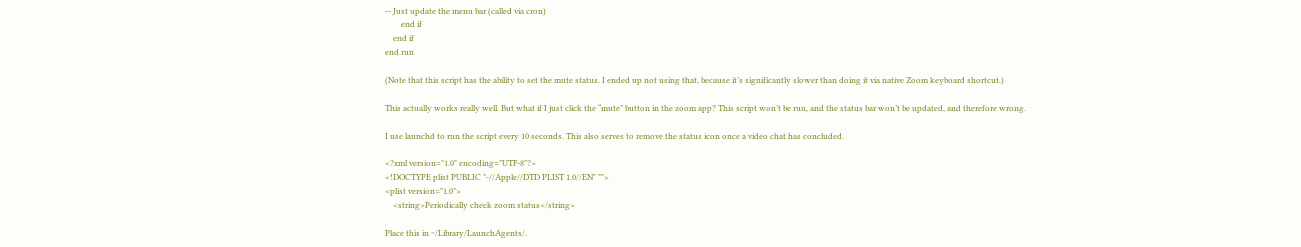-- Just update the menu bar (called via cron)
        end if
    end if
end run

(Note that this script has the ability to set the mute status. I ended up not using that, because it’s significantly slower than doing it via native Zoom keyboard shortcut.)

This actually works really well. But what if I just click the “mute” button in the zoom app? This script won’t be run, and the status bar won’t be updated, and therefore wrong.

I use launchd to run the script every 10 seconds. This also serves to remove the status icon once a video chat has concluded.

<?xml version="1.0" encoding="UTF-8"?>
<!DOCTYPE plist PUBLIC "-//Apple//DTD PLIST 1.0//EN" "">
<plist version="1.0">
    <string>Periodically check zoom status</string>

Place this in ~/Library/LaunchAgents/.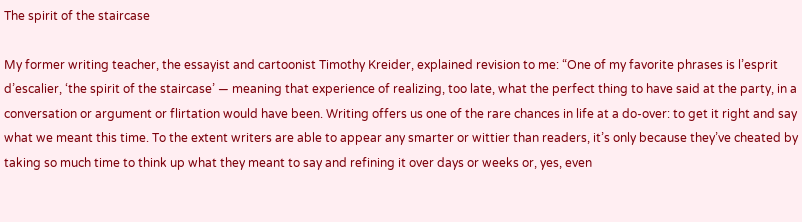The spirit of the staircase

My former writing teacher, the essayist and cartoonist Timothy Kreider, explained revision to me: “One of my favorite phrases is l’esprit d’escalier, ‘the spirit of the staircase’ — meaning that experience of realizing, too late, what the perfect thing to have said at the party, in a conversation or argument or flirtation would have been. Writing offers us one of the rare chances in life at a do-over: to get it right and say what we meant this time. To the extent writers are able to appear any smarter or wittier than readers, it’s only because they’ve cheated by taking so much time to think up what they meant to say and refining it over days or weeks or, yes, even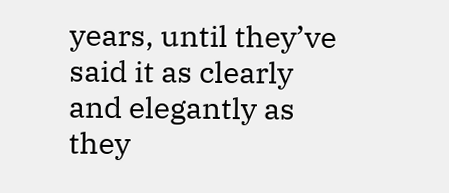years, until they’ve said it as clearly and elegantly as they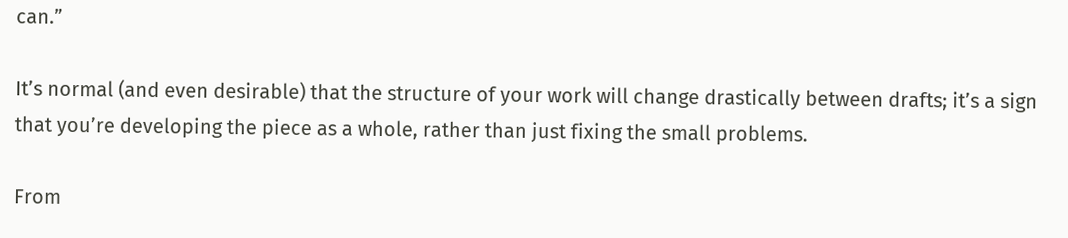can.”

It’s normal (and even desirable) that the structure of your work will change drastically between drafts; it’s a sign that you’re developing the piece as a whole, rather than just fixing the small problems.

From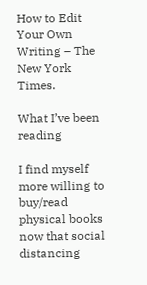How to Edit Your Own Writing – The New York Times.

What I’ve been reading

I find myself more willing to buy/read physical books now that social distancing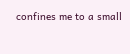confines me to a small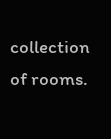collection of rooms.